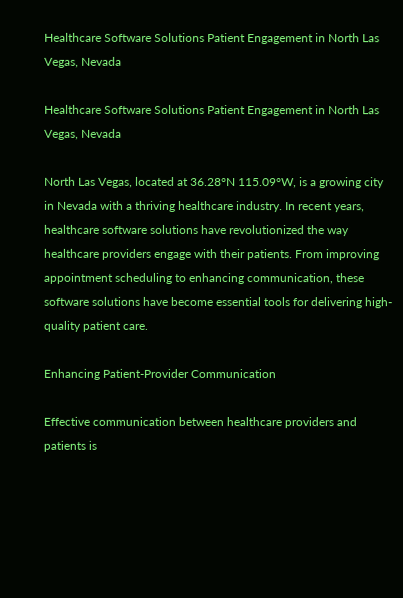Healthcare Software Solutions Patient Engagement in North Las Vegas, Nevada

Healthcare Software Solutions Patient Engagement in North Las Vegas, Nevada

North Las Vegas, located at 36.28°N 115.09°W, is a growing city in Nevada with a thriving healthcare industry. In recent years, healthcare software solutions have revolutionized the way healthcare providers engage with their patients. From improving appointment scheduling to enhancing communication, these software solutions have become essential tools for delivering high-quality patient care.

Enhancing Patient-Provider Communication

Effective communication between healthcare providers and patients is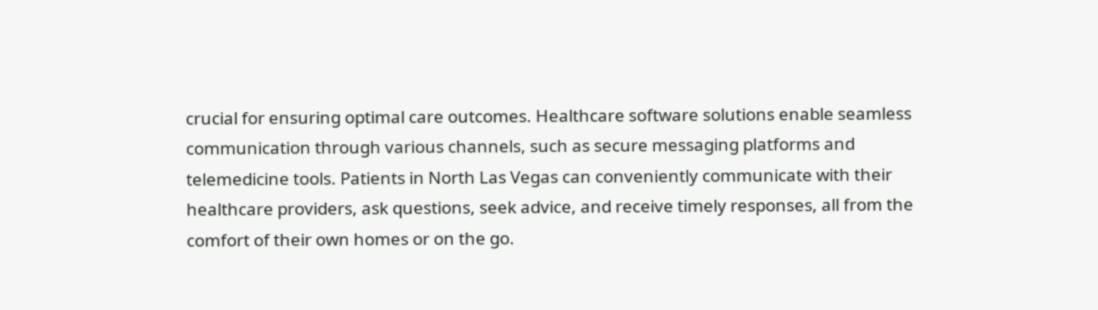crucial for ensuring optimal care outcomes. Healthcare software solutions enable seamless communication through various channels, such as secure messaging platforms and telemedicine tools. Patients in North Las Vegas can conveniently communicate with their healthcare providers, ask questions, seek advice, and receive timely responses, all from the comfort of their own homes or on the go.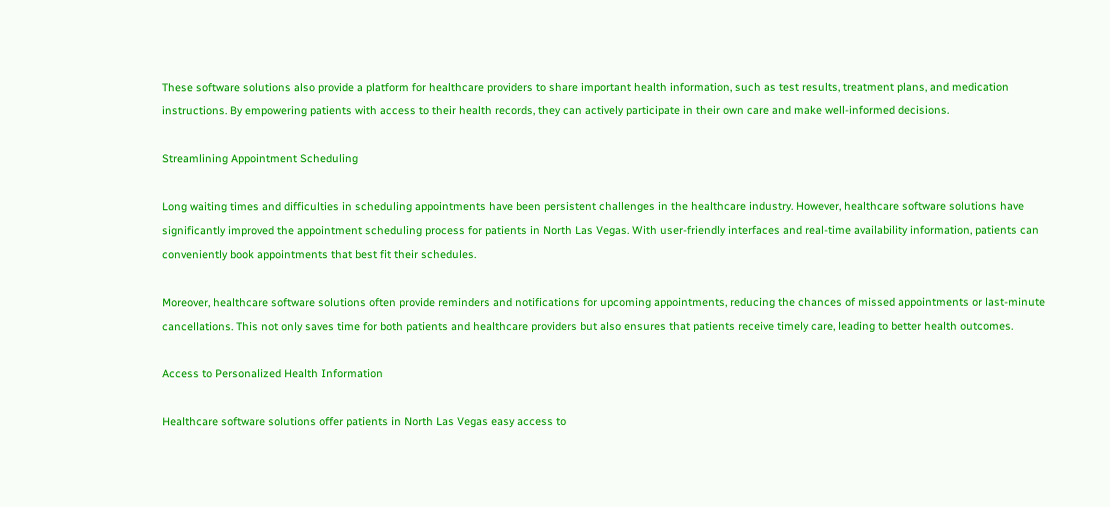These software solutions also provide a platform for healthcare providers to share important health information, such as test results, treatment plans, and medication instructions. By empowering patients with access to their health records, they can actively participate in their own care and make well-informed decisions.

Streamlining Appointment Scheduling

Long waiting times and difficulties in scheduling appointments have been persistent challenges in the healthcare industry. However, healthcare software solutions have significantly improved the appointment scheduling process for patients in North Las Vegas. With user-friendly interfaces and real-time availability information, patients can conveniently book appointments that best fit their schedules.

Moreover, healthcare software solutions often provide reminders and notifications for upcoming appointments, reducing the chances of missed appointments or last-minute cancellations. This not only saves time for both patients and healthcare providers but also ensures that patients receive timely care, leading to better health outcomes.

Access to Personalized Health Information

Healthcare software solutions offer patients in North Las Vegas easy access to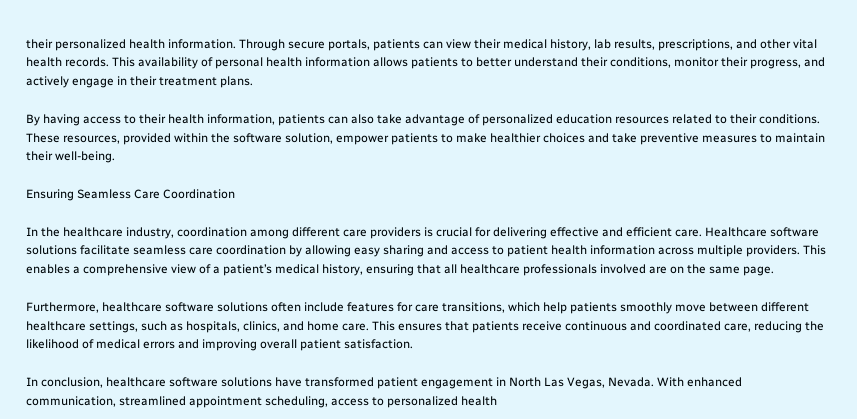their personalized health information. Through secure portals, patients can view their medical history, lab results, prescriptions, and other vital health records. This availability of personal health information allows patients to better understand their conditions, monitor their progress, and actively engage in their treatment plans.

By having access to their health information, patients can also take advantage of personalized education resources related to their conditions. These resources, provided within the software solution, empower patients to make healthier choices and take preventive measures to maintain their well-being.

Ensuring Seamless Care Coordination

In the healthcare industry, coordination among different care providers is crucial for delivering effective and efficient care. Healthcare software solutions facilitate seamless care coordination by allowing easy sharing and access to patient health information across multiple providers. This enables a comprehensive view of a patient’s medical history, ensuring that all healthcare professionals involved are on the same page.

Furthermore, healthcare software solutions often include features for care transitions, which help patients smoothly move between different healthcare settings, such as hospitals, clinics, and home care. This ensures that patients receive continuous and coordinated care, reducing the likelihood of medical errors and improving overall patient satisfaction.

In conclusion, healthcare software solutions have transformed patient engagement in North Las Vegas, Nevada. With enhanced communication, streamlined appointment scheduling, access to personalized health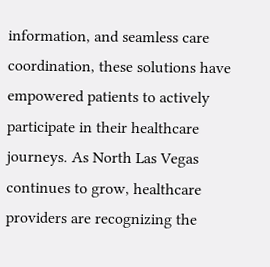information, and seamless care coordination, these solutions have empowered patients to actively participate in their healthcare journeys. As North Las Vegas continues to grow, healthcare providers are recognizing the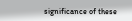significance of these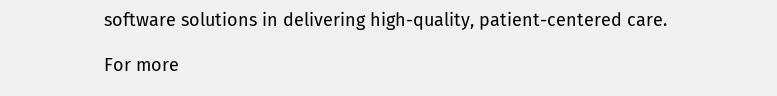software solutions in delivering high-quality, patient-centered care.

For more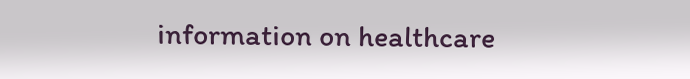information on healthcare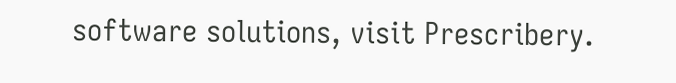software solutions, visit Prescribery.